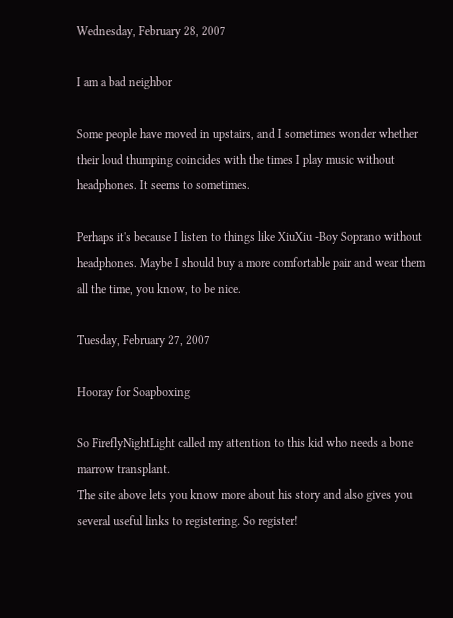Wednesday, February 28, 2007

I am a bad neighbor

Some people have moved in upstairs, and I sometimes wonder whether their loud thumping coincides with the times I play music without headphones. It seems to sometimes.

Perhaps it's because I listen to things like XiuXiu -Boy Soprano without headphones. Maybe I should buy a more comfortable pair and wear them all the time, you know, to be nice.

Tuesday, February 27, 2007

Hooray for Soapboxing

So FireflyNightLight called my attention to this kid who needs a bone marrow transplant.
The site above lets you know more about his story and also gives you several useful links to registering. So register!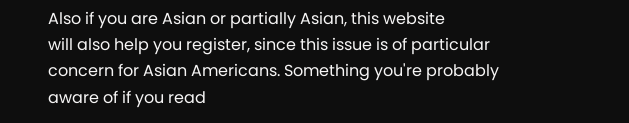Also if you are Asian or partially Asian, this website
will also help you register, since this issue is of particular concern for Asian Americans. Something you're probably aware of if you read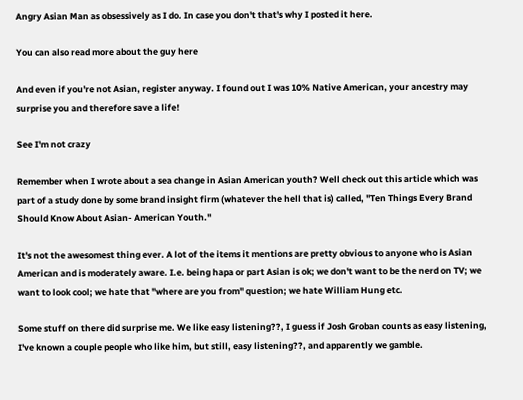Angry Asian Man as obsessively as I do. In case you don't that's why I posted it here.

You can also read more about the guy here

And even if you're not Asian, register anyway. I found out I was 10% Native American, your ancestry may surprise you and therefore save a life!

See I'm not crazy

Remember when I wrote about a sea change in Asian American youth? Well check out this article which was part of a study done by some brand insight firm (whatever the hell that is) called, "Ten Things Every Brand Should Know About Asian- American Youth."

It's not the awesomest thing ever. A lot of the items it mentions are pretty obvious to anyone who is Asian American and is moderately aware. I.e. being hapa or part Asian is ok; we don't want to be the nerd on TV; we want to look cool; we hate that "where are you from" question; we hate William Hung etc.

Some stuff on there did surprise me. We like easy listening??, I guess if Josh Groban counts as easy listening, I've known a couple people who like him, but still, easy listening??, and apparently we gamble.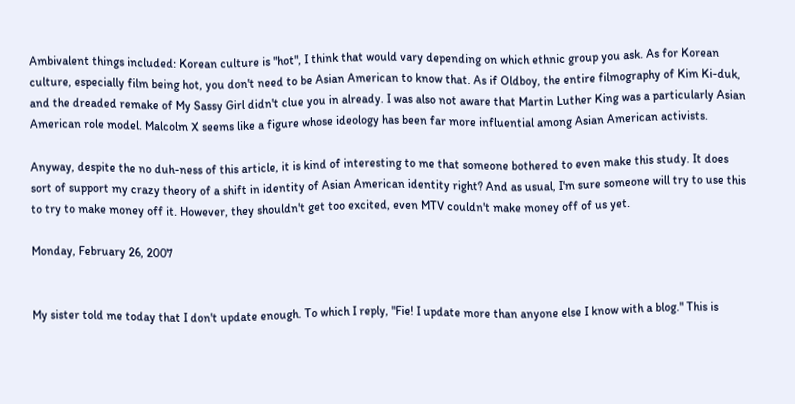Ambivalent things included: Korean culture is "hot", I think that would vary depending on which ethnic group you ask. As for Korean culture, especially film being hot, you don't need to be Asian American to know that. As if Oldboy, the entire filmography of Kim Ki-duk, and the dreaded remake of My Sassy Girl didn't clue you in already. I was also not aware that Martin Luther King was a particularly Asian American role model. Malcolm X seems like a figure whose ideology has been far more influential among Asian American activists.

Anyway, despite the no duh-ness of this article, it is kind of interesting to me that someone bothered to even make this study. It does sort of support my crazy theory of a shift in identity of Asian American identity right? And as usual, I'm sure someone will try to use this to try to make money off it. However, they shouldn't get too excited, even MTV couldn't make money off of us yet.

Monday, February 26, 2007


My sister told me today that I don't update enough. To which I reply, "Fie! I update more than anyone else I know with a blog." This is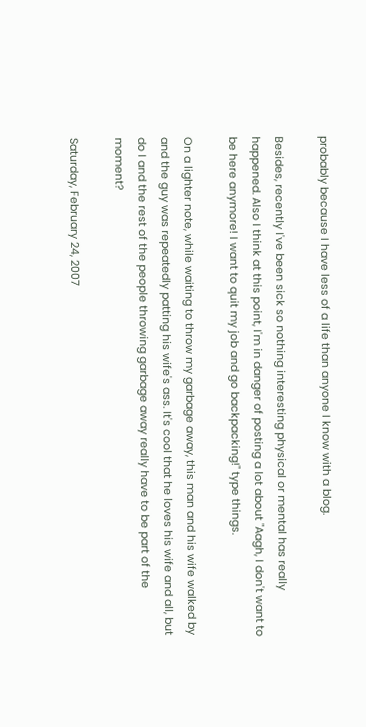probably because I have less of a life than anyone I know with a blog.

Besides, recently I've been sick so nothing interesting physical or mental has really happened. Also I think at this point, I'm in danger of posting a lot about "Aagh, I don't want to be here anymore! I want to quit my job and go backpacking!" type things.

On a lighter note, while waiting to throw my garbage away, this man and his wife walked by and the guy was repeatedly patting his wife's ass. It's cool that he loves his wife and all, but do I and the rest of the people throwing garbage away really have to be part of the moment?

Saturday, February 24, 2007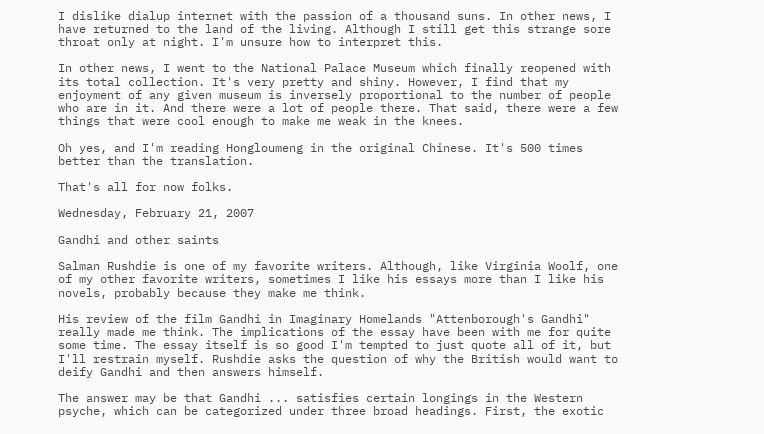I dislike dialup internet with the passion of a thousand suns. In other news, I have returned to the land of the living. Although I still get this strange sore throat only at night. I'm unsure how to interpret this.

In other news, I went to the National Palace Museum which finally reopened with its total collection. It's very pretty and shiny. However, I find that my enjoyment of any given museum is inversely proportional to the number of people who are in it. And there were a lot of people there. That said, there were a few things that were cool enough to make me weak in the knees.

Oh yes, and I'm reading Hongloumeng in the original Chinese. It's 500 times better than the translation.

That's all for now folks.

Wednesday, February 21, 2007

Gandhi and other saints

Salman Rushdie is one of my favorite writers. Although, like Virginia Woolf, one of my other favorite writers, sometimes I like his essays more than I like his novels, probably because they make me think.

His review of the film Gandhi in Imaginary Homelands "Attenborough's Gandhi" really made me think. The implications of the essay have been with me for quite some time. The essay itself is so good I'm tempted to just quote all of it, but I'll restrain myself. Rushdie asks the question of why the British would want to deify Gandhi and then answers himself.

The answer may be that Gandhi ... satisfies certain longings in the Western psyche, which can be categorized under three broad headings. First, the exotic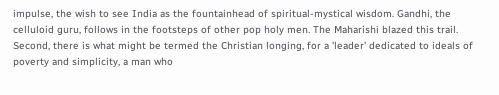impulse, the wish to see India as the fountainhead of spiritual-mystical wisdom. Gandhi, the celluloid guru, follows in the footsteps of other pop holy men. The Maharishi blazed this trail. Second, there is what might be termed the Christian longing, for a 'leader' dedicated to ideals of poverty and simplicity, a man who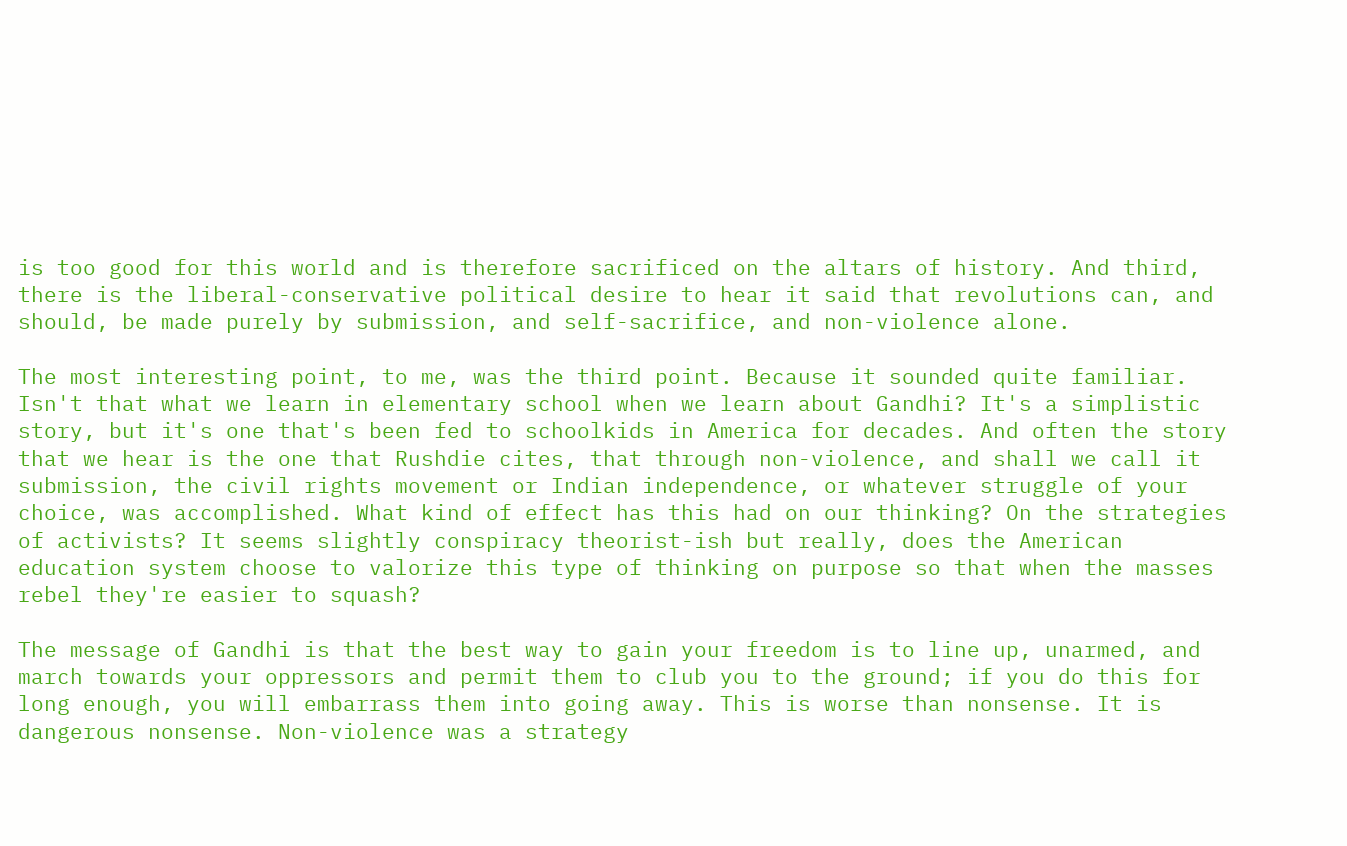is too good for this world and is therefore sacrificed on the altars of history. And third, there is the liberal-conservative political desire to hear it said that revolutions can, and should, be made purely by submission, and self-sacrifice, and non-violence alone.

The most interesting point, to me, was the third point. Because it sounded quite familiar. Isn't that what we learn in elementary school when we learn about Gandhi? It's a simplistic story, but it's one that's been fed to schoolkids in America for decades. And often the story that we hear is the one that Rushdie cites, that through non-violence, and shall we call it submission, the civil rights movement or Indian independence, or whatever struggle of your choice, was accomplished. What kind of effect has this had on our thinking? On the strategies of activists? It seems slightly conspiracy theorist-ish but really, does the American education system choose to valorize this type of thinking on purpose so that when the masses rebel they're easier to squash?

The message of Gandhi is that the best way to gain your freedom is to line up, unarmed, and march towards your oppressors and permit them to club you to the ground; if you do this for long enough, you will embarrass them into going away. This is worse than nonsense. It is dangerous nonsense. Non-violence was a strategy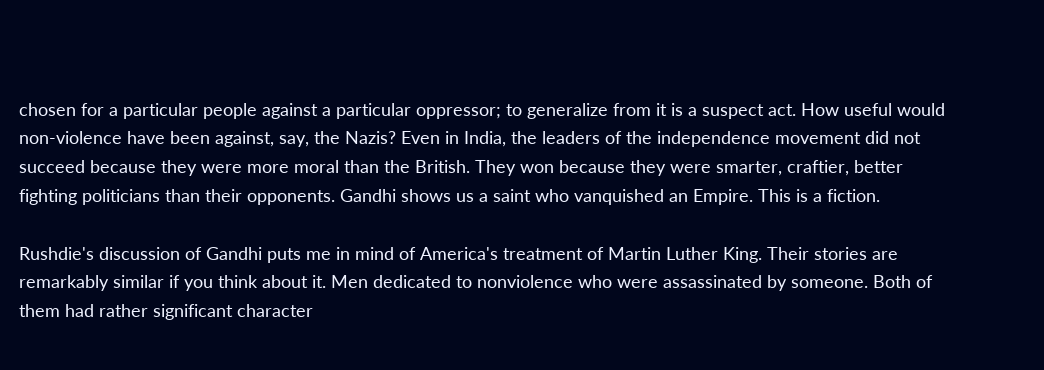chosen for a particular people against a particular oppressor; to generalize from it is a suspect act. How useful would non-violence have been against, say, the Nazis? Even in India, the leaders of the independence movement did not succeed because they were more moral than the British. They won because they were smarter, craftier, better fighting politicians than their opponents. Gandhi shows us a saint who vanquished an Empire. This is a fiction.

Rushdie's discussion of Gandhi puts me in mind of America's treatment of Martin Luther King. Their stories are remarkably similar if you think about it. Men dedicated to nonviolence who were assassinated by someone. Both of them had rather significant character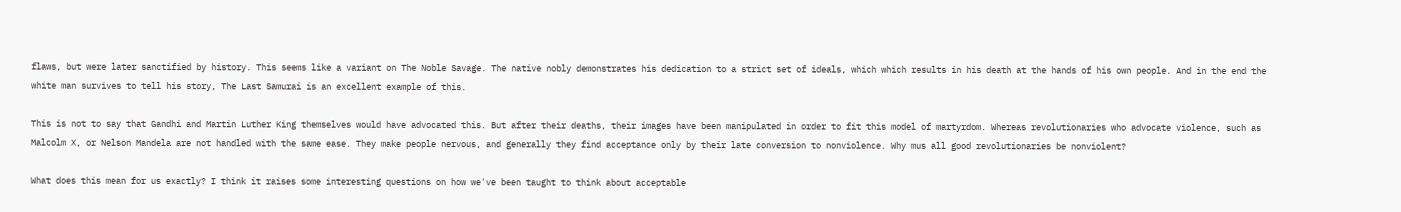flaws, but were later sanctified by history. This seems like a variant on The Noble Savage. The native nobly demonstrates his dedication to a strict set of ideals, which which results in his death at the hands of his own people. And in the end the white man survives to tell his story, The Last Samurai is an excellent example of this.

This is not to say that Gandhi and Martin Luther King themselves would have advocated this. But after their deaths, their images have been manipulated in order to fit this model of martyrdom. Whereas revolutionaries who advocate violence, such as Malcolm X, or Nelson Mandela are not handled with the same ease. They make people nervous, and generally they find acceptance only by their late conversion to nonviolence. Why mus all good revolutionaries be nonviolent?

What does this mean for us exactly? I think it raises some interesting questions on how we've been taught to think about acceptable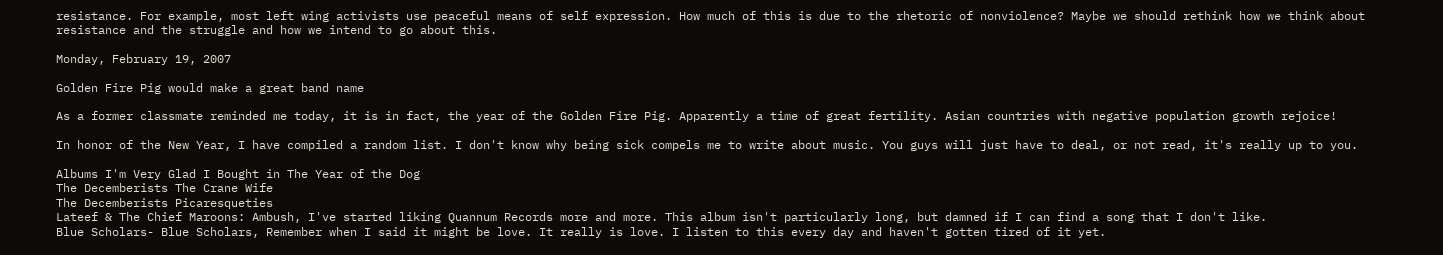resistance. For example, most left wing activists use peaceful means of self expression. How much of this is due to the rhetoric of nonviolence? Maybe we should rethink how we think about resistance and the struggle and how we intend to go about this.

Monday, February 19, 2007

Golden Fire Pig would make a great band name

As a former classmate reminded me today, it is in fact, the year of the Golden Fire Pig. Apparently a time of great fertility. Asian countries with negative population growth rejoice!

In honor of the New Year, I have compiled a random list. I don't know why being sick compels me to write about music. You guys will just have to deal, or not read, it's really up to you.

Albums I'm Very Glad I Bought in The Year of the Dog
The Decemberists The Crane Wife
The Decemberists Picaresqueties
Lateef & The Chief Maroons: Ambush, I've started liking Quannum Records more and more. This album isn't particularly long, but damned if I can find a song that I don't like.
Blue Scholars- Blue Scholars, Remember when I said it might be love. It really is love. I listen to this every day and haven't gotten tired of it yet.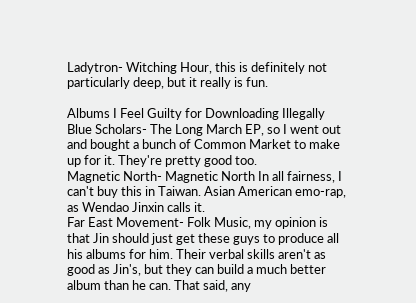Ladytron- Witching Hour, this is definitely not particularly deep, but it really is fun.

Albums I Feel Guilty for Downloading Illegally
Blue Scholars- The Long March EP, so I went out and bought a bunch of Common Market to make up for it. They're pretty good too.
Magnetic North- Magnetic North In all fairness, I can't buy this in Taiwan. Asian American emo-rap, as Wendao Jinxin calls it.
Far East Movement- Folk Music, my opinion is that Jin should just get these guys to produce all his albums for him. Their verbal skills aren't as good as Jin's, but they can build a much better album than he can. That said, any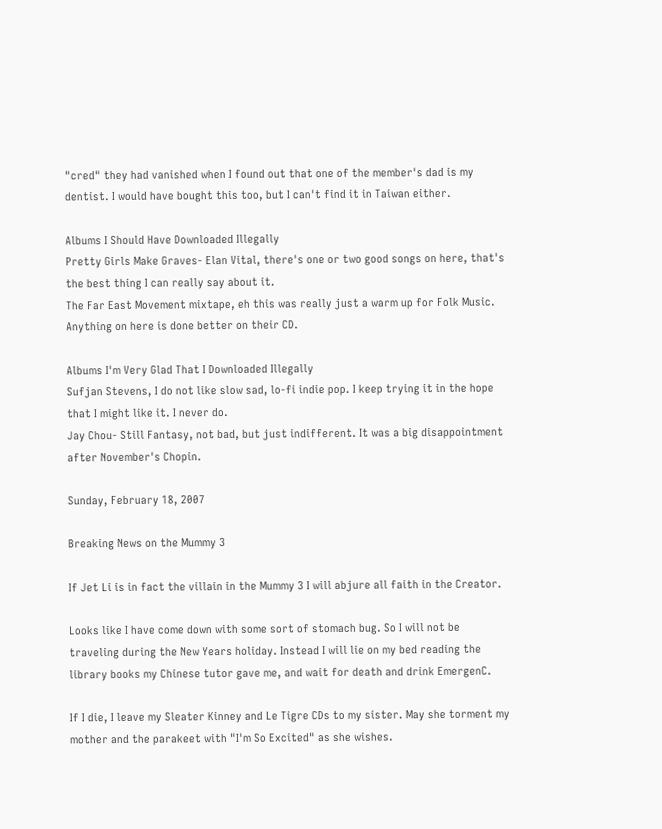"cred" they had vanished when I found out that one of the member's dad is my dentist. I would have bought this too, but I can't find it in Taiwan either.

Albums I Should Have Downloaded Illegally
Pretty Girls Make Graves- Elan Vital, there's one or two good songs on here, that's the best thing I can really say about it.
The Far East Movement mixtape, eh this was really just a warm up for Folk Music. Anything on here is done better on their CD.

Albums I'm Very Glad That I Downloaded Illegally
Sufjan Stevens, I do not like slow sad, lo-fi indie pop. I keep trying it in the hope that I might like it. I never do.
Jay Chou- Still Fantasy, not bad, but just indifferent. It was a big disappointment after November's Chopin.

Sunday, February 18, 2007

Breaking News on the Mummy 3

If Jet Li is in fact the villain in the Mummy 3 I will abjure all faith in the Creator.

Looks like I have come down with some sort of stomach bug. So I will not be traveling during the New Years holiday. Instead I will lie on my bed reading the library books my Chinese tutor gave me, and wait for death and drink EmergenC.

If I die, I leave my Sleater Kinney and Le Tigre CDs to my sister. May she torment my mother and the parakeet with "I'm So Excited" as she wishes.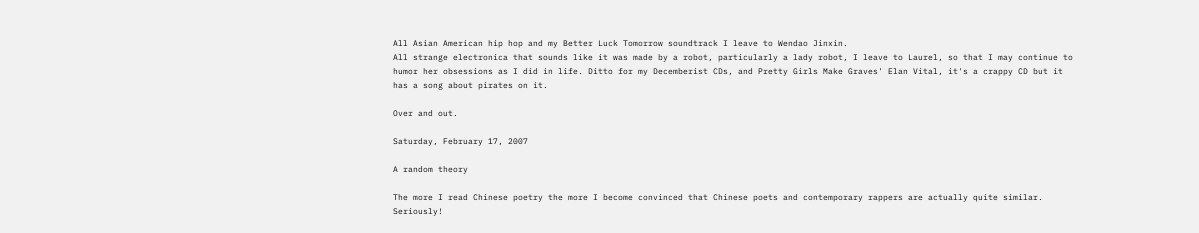All Asian American hip hop and my Better Luck Tomorrow soundtrack I leave to Wendao Jinxin.
All strange electronica that sounds like it was made by a robot, particularly a lady robot, I leave to Laurel, so that I may continue to humor her obsessions as I did in life. Ditto for my Decemberist CDs, and Pretty Girls Make Graves' Elan Vital, it's a crappy CD but it has a song about pirates on it.

Over and out.

Saturday, February 17, 2007

A random theory

The more I read Chinese poetry the more I become convinced that Chinese poets and contemporary rappers are actually quite similar. Seriously!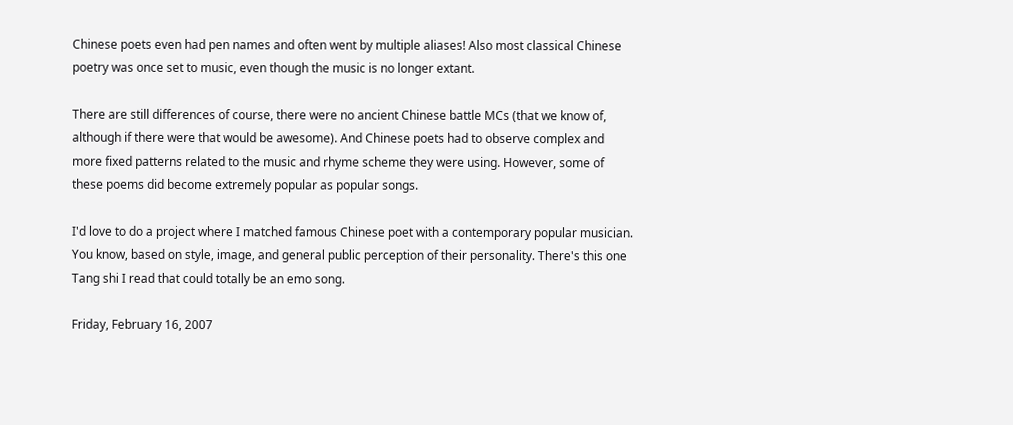Chinese poets even had pen names and often went by multiple aliases! Also most classical Chinese poetry was once set to music, even though the music is no longer extant.

There are still differences of course, there were no ancient Chinese battle MCs (that we know of, although if there were that would be awesome). And Chinese poets had to observe complex and more fixed patterns related to the music and rhyme scheme they were using. However, some of these poems did become extremely popular as popular songs.

I'd love to do a project where I matched famous Chinese poet with a contemporary popular musician. You know, based on style, image, and general public perception of their personality. There's this one Tang shi I read that could totally be an emo song.

Friday, February 16, 2007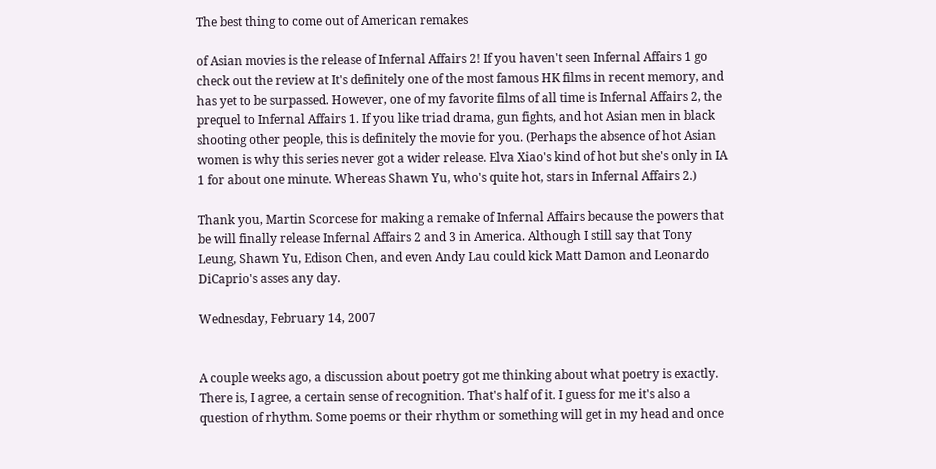The best thing to come out of American remakes

of Asian movies is the release of Infernal Affairs 2! If you haven't seen Infernal Affairs 1 go check out the review at It's definitely one of the most famous HK films in recent memory, and has yet to be surpassed. However, one of my favorite films of all time is Infernal Affairs 2, the prequel to Infernal Affairs 1. If you like triad drama, gun fights, and hot Asian men in black shooting other people, this is definitely the movie for you. (Perhaps the absence of hot Asian women is why this series never got a wider release. Elva Xiao's kind of hot but she's only in IA 1 for about one minute. Whereas Shawn Yu, who's quite hot, stars in Infernal Affairs 2.)

Thank you, Martin Scorcese for making a remake of Infernal Affairs because the powers that be will finally release Infernal Affairs 2 and 3 in America. Although I still say that Tony Leung, Shawn Yu, Edison Chen, and even Andy Lau could kick Matt Damon and Leonardo DiCaprio's asses any day.

Wednesday, February 14, 2007


A couple weeks ago, a discussion about poetry got me thinking about what poetry is exactly. There is, I agree, a certain sense of recognition. That's half of it. I guess for me it's also a question of rhythm. Some poems or their rhythm or something will get in my head and once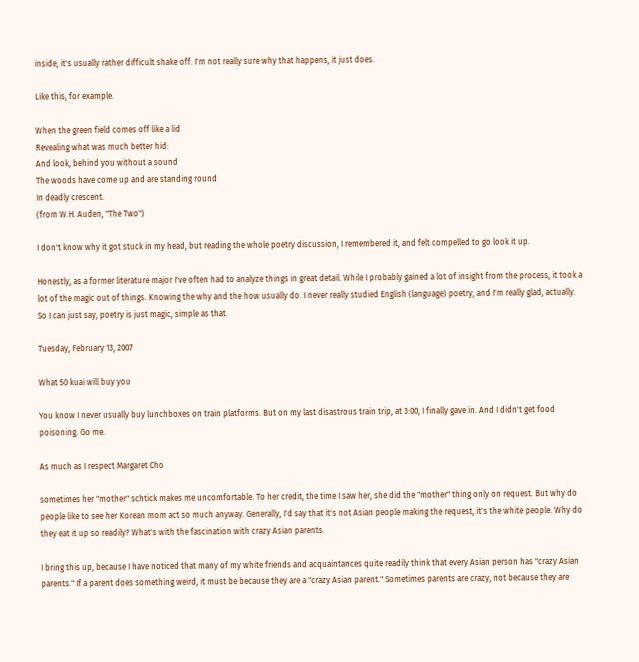inside, it's usually rather difficult shake off. I'm not really sure why that happens, it just does.

Like this, for example.

When the green field comes off like a lid
Revealing what was much better hid:
And look, behind you without a sound
The woods have come up and are standing round
In deadly crescent.
(from W.H. Auden, "The Two")

I don't know why it got stuck in my head, but reading the whole poetry discussion, I remembered it, and felt compelled to go look it up.

Honestly, as a former literature major I've often had to analyze things in great detail. While I probably gained a lot of insight from the process, it took a lot of the magic out of things. Knowing the why and the how usually do. I never really studied English (language) poetry, and I'm really glad, actually. So I can just say, poetry is just magic, simple as that.

Tuesday, February 13, 2007

What 50 kuai will buy you

You know I never usually buy lunchboxes on train platforms. But on my last disastrous train trip, at 3:00, I finally gave in. And I didn't get food poisoning. Go me.

As much as I respect Margaret Cho

sometimes her "mother" schtick makes me uncomfortable. To her credit, the time I saw her, she did the "mother" thing only on request. But why do people like to see her Korean mom act so much anyway. Generally, I'd say that it's not Asian people making the request, it's the white people. Why do they eat it up so readily? What's with the fascination with crazy Asian parents.

I bring this up, because I have noticed that many of my white friends and acquaintances quite readily think that every Asian person has "crazy Asian parents." If a parent does something weird, it must be because they are a "crazy Asian parent." Sometimes parents are crazy, not because they are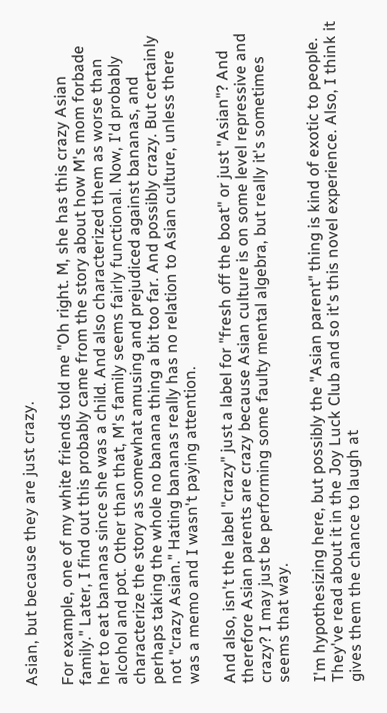Asian, but because they are just crazy.

For example, one of my white friends told me "Oh right. M, she has this crazy Asian family." Later, I find out this probably came from the story about how M's mom forbade her to eat bananas since she was a child. And also characterized them as worse than alcohol and pot. Other than that, M's family seems fairly functional. Now, I'd probably characterize the story as somewhat amusing and prejudiced against bananas, and perhaps taking the whole no banana thing a bit too far. And possibly crazy. But certainly not "crazy Asian." Hating bananas really has no relation to Asian culture, unless there was a memo and I wasn't paying attention.

And also, isn't the label "crazy" just a label for "fresh off the boat" or just "Asian"? And therefore Asian parents are crazy because Asian culture is on some level repressive and crazy? I may just be performing some faulty mental algebra, but really it's sometimes seems that way.

I'm hypothesizing here, but possibly the "Asian parent" thing is kind of exotic to people. They've read about it in the Joy Luck Club and so it's this novel experience. Also, I think it gives them the chance to laugh at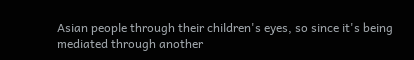Asian people through their children's eyes, so since it's being mediated through another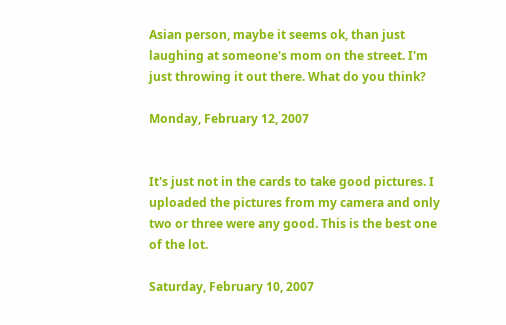Asian person, maybe it seems ok, than just laughing at someone's mom on the street. I'm just throwing it out there. What do you think?

Monday, February 12, 2007


It's just not in the cards to take good pictures. I uploaded the pictures from my camera and only two or three were any good. This is the best one of the lot.

Saturday, February 10, 2007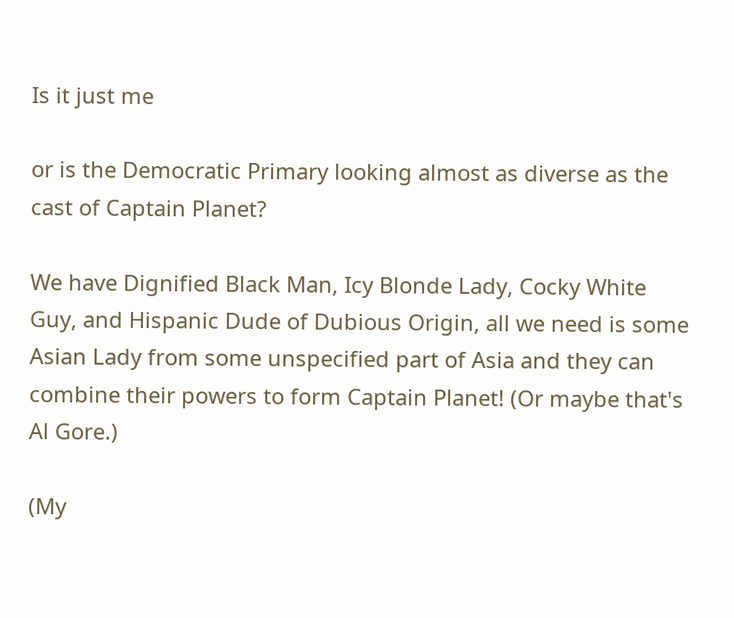Is it just me

or is the Democratic Primary looking almost as diverse as the cast of Captain Planet?

We have Dignified Black Man, Icy Blonde Lady, Cocky White Guy, and Hispanic Dude of Dubious Origin, all we need is some Asian Lady from some unspecified part of Asia and they can combine their powers to form Captain Planet! (Or maybe that's Al Gore.)

(My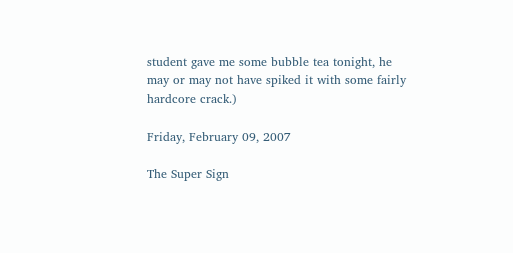student gave me some bubble tea tonight, he may or may not have spiked it with some fairly hardcore crack.)

Friday, February 09, 2007

The Super Sign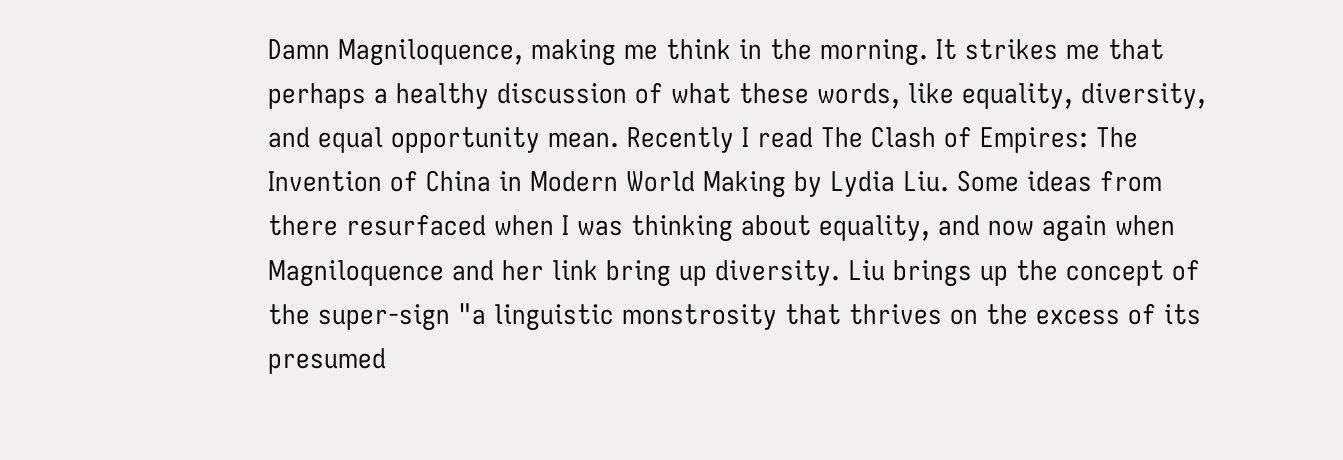Damn Magniloquence, making me think in the morning. It strikes me that perhaps a healthy discussion of what these words, like equality, diversity, and equal opportunity mean. Recently I read The Clash of Empires: The Invention of China in Modern World Making by Lydia Liu. Some ideas from there resurfaced when I was thinking about equality, and now again when Magniloquence and her link bring up diversity. Liu brings up the concept of the super-sign "a linguistic monstrosity that thrives on the excess of its presumed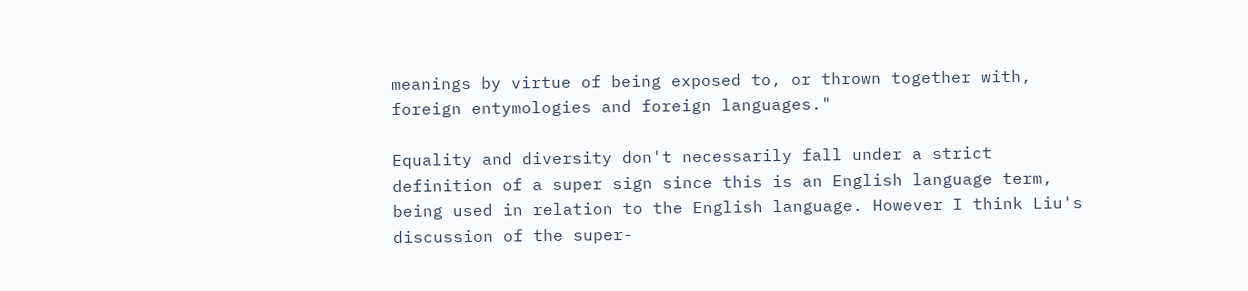meanings by virtue of being exposed to, or thrown together with, foreign entymologies and foreign languages."

Equality and diversity don't necessarily fall under a strict definition of a super sign since this is an English language term, being used in relation to the English language. However I think Liu's discussion of the super-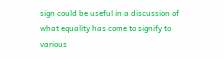sign could be useful in a discussion of what equality has come to signify to various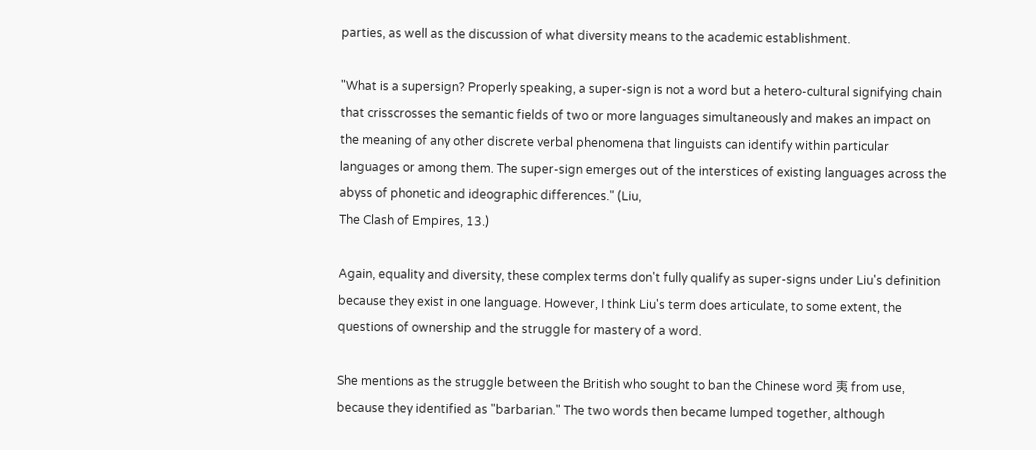parties, as well as the discussion of what diversity means to the academic establishment.

"What is a supersign? Properly speaking, a super-sign is not a word but a hetero-cultural signifying chain that crisscrosses the semantic fields of two or more languages simultaneously and makes an impact on the meaning of any other discrete verbal phenomena that linguists can identify within particular languages or among them. The super-sign emerges out of the interstices of existing languages across the abyss of phonetic and ideographic differences." (Liu,
The Clash of Empires, 13.)

Again, equality and diversity, these complex terms don't fully qualify as super-signs under Liu's definition because they exist in one language. However, I think Liu's term does articulate, to some extent, the questions of ownership and the struggle for mastery of a word.

She mentions as the struggle between the British who sought to ban the Chinese word 夷 from use, because they identified as "barbarian." The two words then became lumped together, although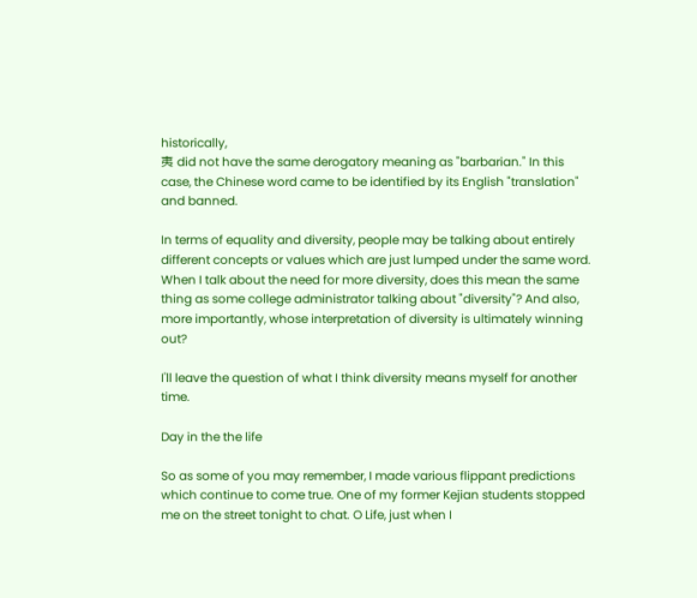historically,
夷 did not have the same derogatory meaning as "barbarian." In this case, the Chinese word came to be identified by its English "translation" and banned.

In terms of equality and diversity, people may be talking about entirely different concepts or values which are just lumped under the same word. When I talk about the need for more diversity, does this mean the same thing as some college administrator talking about "diversity"? And also, more importantly, whose interpretation of diversity is ultimately winning out?

I'll leave the question of what I think diversity means myself for another time.

Day in the the life

So as some of you may remember, I made various flippant predictions which continue to come true. One of my former Kejian students stopped me on the street tonight to chat. O Life, just when I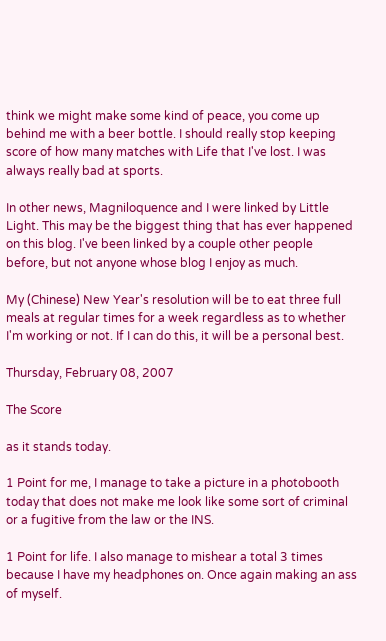think we might make some kind of peace, you come up behind me with a beer bottle. I should really stop keeping score of how many matches with Life that I've lost. I was always really bad at sports.

In other news, Magniloquence and I were linked by Little Light. This may be the biggest thing that has ever happened on this blog. I've been linked by a couple other people before, but not anyone whose blog I enjoy as much.

My (Chinese) New Year's resolution will be to eat three full meals at regular times for a week regardless as to whether I'm working or not. If I can do this, it will be a personal best.

Thursday, February 08, 2007

The Score

as it stands today.

1 Point for me, I manage to take a picture in a photobooth today that does not make me look like some sort of criminal or a fugitive from the law or the INS.

1 Point for life. I also manage to mishear a total 3 times because I have my headphones on. Once again making an ass of myself.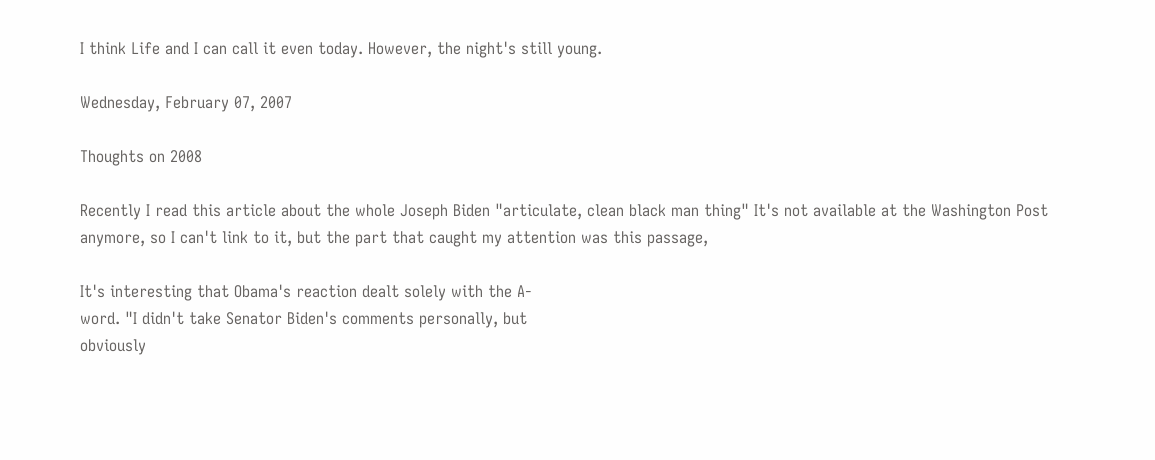I think Life and I can call it even today. However, the night's still young.

Wednesday, February 07, 2007

Thoughts on 2008

Recently I read this article about the whole Joseph Biden "articulate, clean black man thing" It's not available at the Washington Post anymore, so I can't link to it, but the part that caught my attention was this passage,

It's interesting that Obama's reaction dealt solely with the A-
word. "I didn't take Senator Biden's comments personally, but
obviously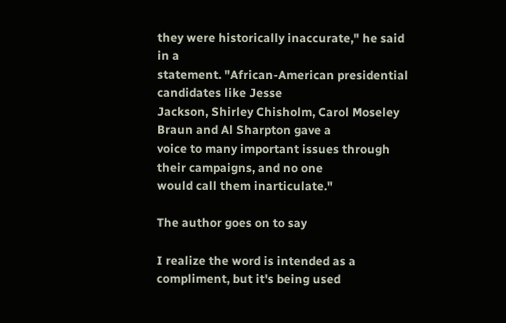they were historically inaccurate," he said in a
statement. "African-American presidential candidates like Jesse
Jackson, Shirley Chisholm, Carol Moseley Braun and Al Sharpton gave a
voice to many important issues through their campaigns, and no one
would call them inarticulate."

The author goes on to say

I realize the word is intended as a compliment, but it's being used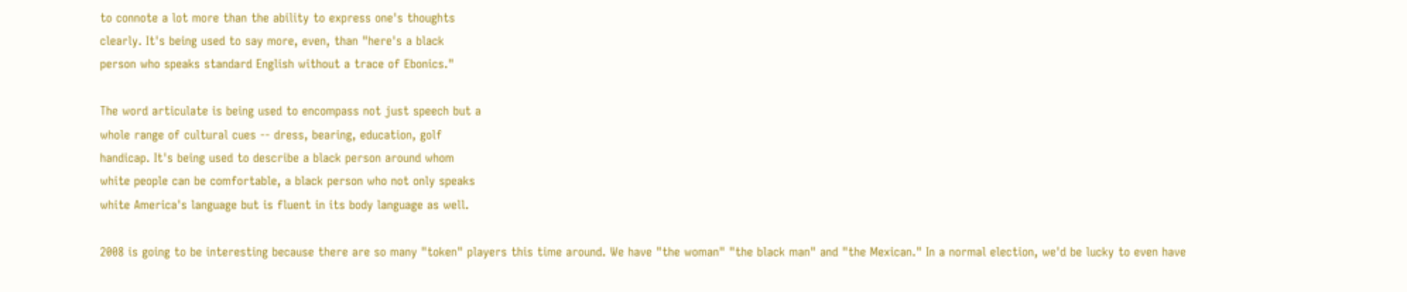to connote a lot more than the ability to express one's thoughts
clearly. It's being used to say more, even, than "here's a black
person who speaks standard English without a trace of Ebonics."

The word articulate is being used to encompass not just speech but a
whole range of cultural cues -- dress, bearing, education, golf
handicap. It's being used to describe a black person around whom
white people can be comfortable, a black person who not only speaks
white America's language but is fluent in its body language as well.

2008 is going to be interesting because there are so many "token" players this time around. We have "the woman" "the black man" and "the Mexican." In a normal election, we'd be lucky to even have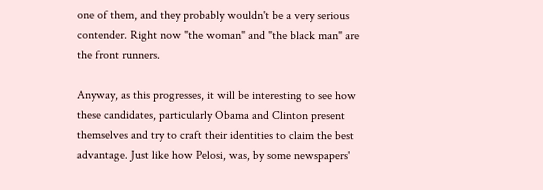one of them, and they probably wouldn't be a very serious contender. Right now "the woman" and "the black man" are the front runners.

Anyway, as this progresses, it will be interesting to see how these candidates, particularly Obama and Clinton present themselves and try to craft their identities to claim the best advantage. Just like how Pelosi, was, by some newspapers'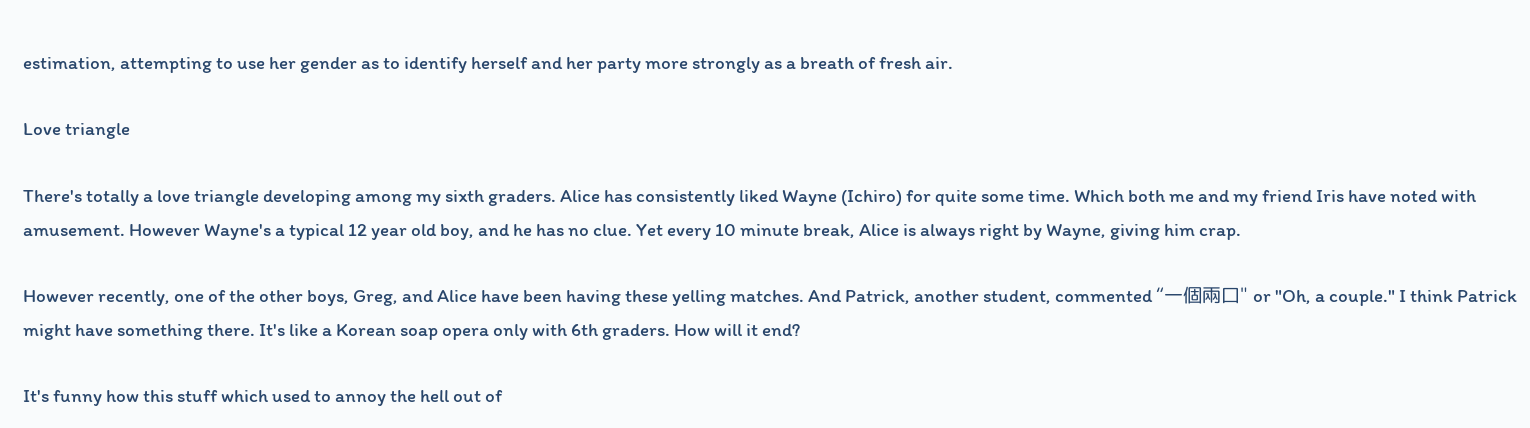estimation, attempting to use her gender as to identify herself and her party more strongly as a breath of fresh air.

Love triangle

There's totally a love triangle developing among my sixth graders. Alice has consistently liked Wayne (Ichiro) for quite some time. Which both me and my friend Iris have noted with amusement. However Wayne's a typical 12 year old boy, and he has no clue. Yet every 10 minute break, Alice is always right by Wayne, giving him crap.

However recently, one of the other boys, Greg, and Alice have been having these yelling matches. And Patrick, another student, commented “一個兩口" or "Oh, a couple." I think Patrick might have something there. It's like a Korean soap opera only with 6th graders. How will it end?

It's funny how this stuff which used to annoy the hell out of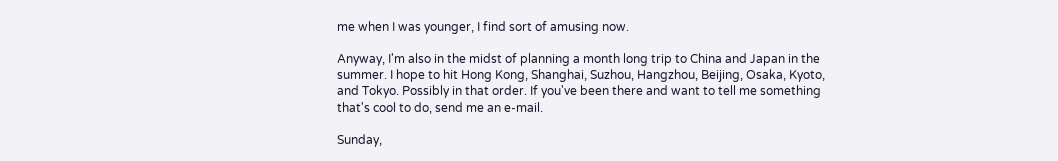me when I was younger, I find sort of amusing now.

Anyway, I'm also in the midst of planning a month long trip to China and Japan in the summer. I hope to hit Hong Kong, Shanghai, Suzhou, Hangzhou, Beijing, Osaka, Kyoto, and Tokyo. Possibly in that order. If you've been there and want to tell me something that's cool to do, send me an e-mail.

Sunday,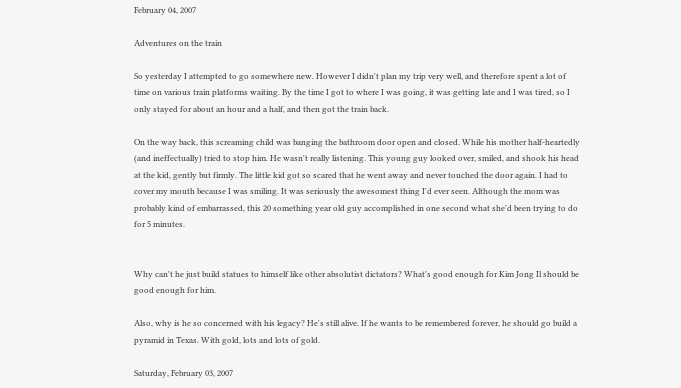February 04, 2007

Adventures on the train

So yesterday I attempted to go somewhere new. However I didn't plan my trip very well, and therefore spent a lot of time on various train platforms waiting. By the time I got to where I was going, it was getting late and I was tired, so I only stayed for about an hour and a half, and then got the train back.

On the way back, this screaming child was banging the bathroom door open and closed. While his mother half-heartedly (and ineffectually) tried to stop him. He wasn't really listening. This young guy looked over, smiled, and shook his head at the kid, gently but firmly. The little kid got so scared that he went away and never touched the door again. I had to cover my mouth because I was smiling. It was seriously the awesomest thing I'd ever seen. Although the mom was probably kind of embarrassed, this 20 something year old guy accomplished in one second what she'd been trying to do for 5 minutes.


Why can't he just build statues to himself like other absolutist dictators? What's good enough for Kim Jong Il should be good enough for him.

Also, why is he so concerned with his legacy? He's still alive. If he wants to be remembered forever, he should go build a pyramid in Texas. With gold, lots and lots of gold.

Saturday, February 03, 2007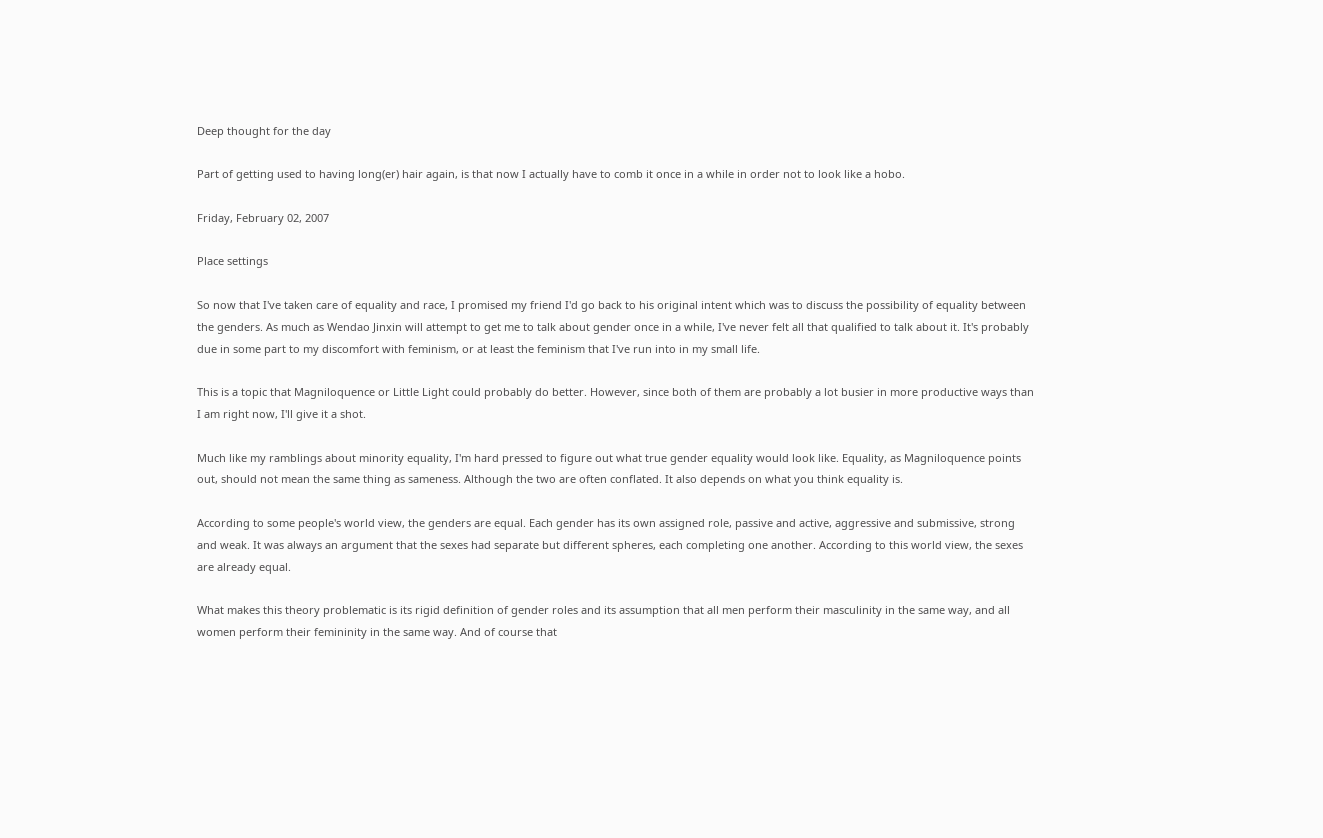Deep thought for the day

Part of getting used to having long(er) hair again, is that now I actually have to comb it once in a while in order not to look like a hobo.

Friday, February 02, 2007

Place settings

So now that I've taken care of equality and race, I promised my friend I'd go back to his original intent which was to discuss the possibility of equality between the genders. As much as Wendao Jinxin will attempt to get me to talk about gender once in a while, I've never felt all that qualified to talk about it. It's probably due in some part to my discomfort with feminism, or at least the feminism that I've run into in my small life.

This is a topic that Magniloquence or Little Light could probably do better. However, since both of them are probably a lot busier in more productive ways than I am right now, I'll give it a shot.

Much like my ramblings about minority equality, I'm hard pressed to figure out what true gender equality would look like. Equality, as Magniloquence points out, should not mean the same thing as sameness. Although the two are often conflated. It also depends on what you think equality is.

According to some people's world view, the genders are equal. Each gender has its own assigned role, passive and active, aggressive and submissive, strong and weak. It was always an argument that the sexes had separate but different spheres, each completing one another. According to this world view, the sexes are already equal.

What makes this theory problematic is its rigid definition of gender roles and its assumption that all men perform their masculinity in the same way, and all women perform their femininity in the same way. And of course that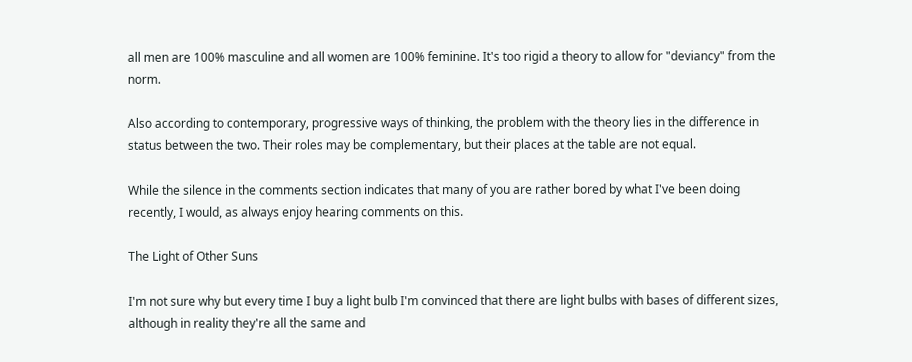all men are 100% masculine and all women are 100% feminine. It's too rigid a theory to allow for "deviancy" from the norm.

Also according to contemporary, progressive ways of thinking, the problem with the theory lies in the difference in status between the two. Their roles may be complementary, but their places at the table are not equal.

While the silence in the comments section indicates that many of you are rather bored by what I've been doing recently, I would, as always enjoy hearing comments on this.

The Light of Other Suns

I'm not sure why but every time I buy a light bulb I'm convinced that there are light bulbs with bases of different sizes, although in reality they're all the same and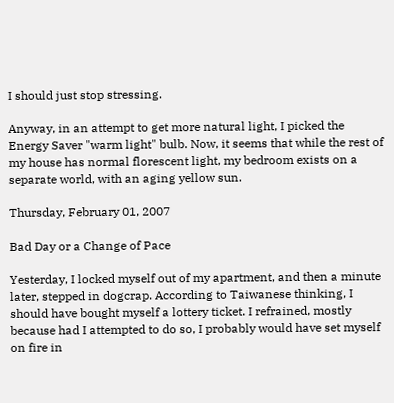I should just stop stressing.

Anyway, in an attempt to get more natural light, I picked the Energy Saver "warm light" bulb. Now, it seems that while the rest of my house has normal florescent light, my bedroom exists on a separate world, with an aging yellow sun.

Thursday, February 01, 2007

Bad Day or a Change of Pace

Yesterday, I locked myself out of my apartment, and then a minute later, stepped in dogcrap. According to Taiwanese thinking, I should have bought myself a lottery ticket. I refrained, mostly because had I attempted to do so, I probably would have set myself on fire in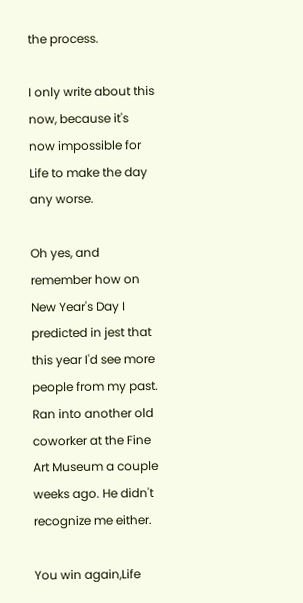the process.

I only write about this now, because it's now impossible for Life to make the day any worse.

Oh yes, and remember how on New Year's Day I predicted in jest that this year I'd see more people from my past. Ran into another old coworker at the Fine Art Museum a couple weeks ago. He didn't recognize me either.

You win again,Life